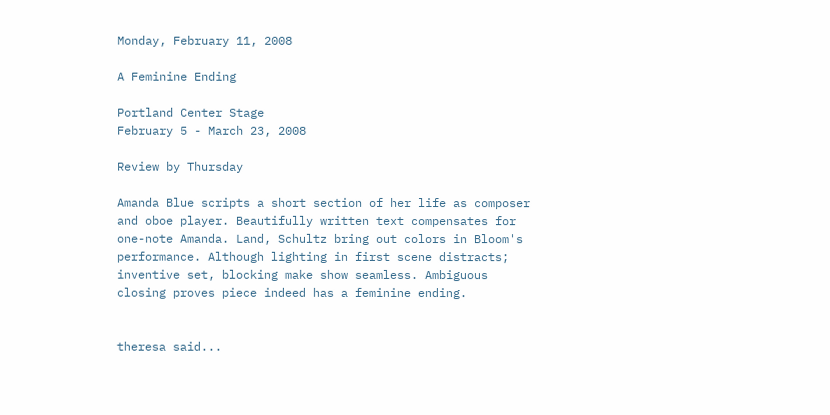Monday, February 11, 2008

A Feminine Ending

Portland Center Stage
February 5 - March 23, 2008

Review by Thursday

Amanda Blue scripts a short section of her life as composer and oboe player. Beautifully written text compensates for one-note Amanda. Land, Schultz bring out colors in Bloom's performance. Although lighting in first scene distracts; inventive set, blocking make show seamless. Ambiguous closing proves piece indeed has a feminine ending.


theresa said...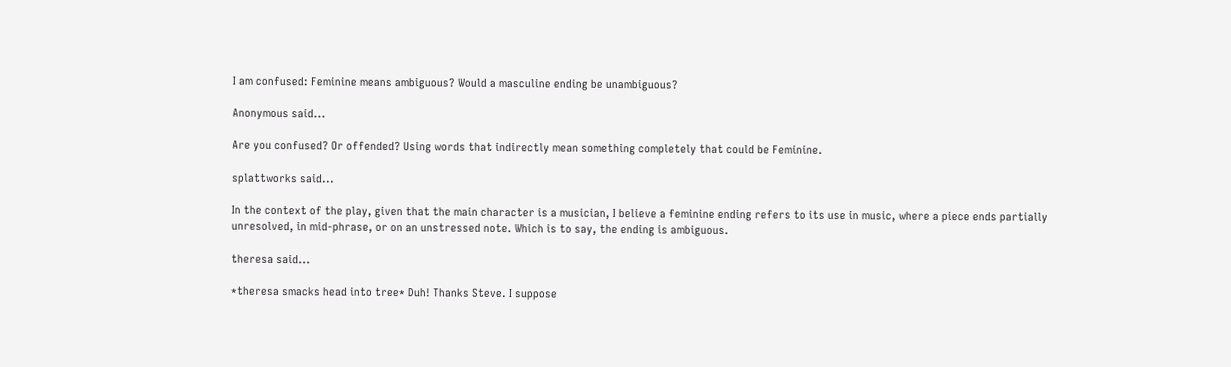I am confused: Feminine means ambiguous? Would a masculine ending be unambiguous?

Anonymous said...

Are you confused? Or offended? Using words that indirectly mean something completely that could be Feminine.

splattworks said...

In the context of the play, given that the main character is a musician, I believe a feminine ending refers to its use in music, where a piece ends partially unresolved, in mid-phrase, or on an unstressed note. Which is to say, the ending is ambiguous.

theresa said...

*theresa smacks head into tree* Duh! Thanks Steve. I suppose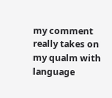my comment really takes on my qualm with language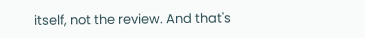itself, not the review. And that's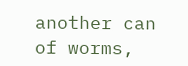another can of worms,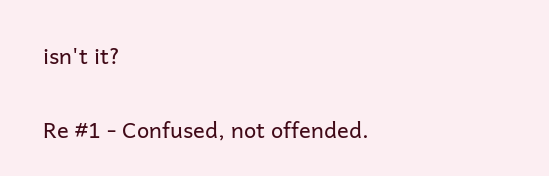isn't it?

Re #1 - Confused, not offended.